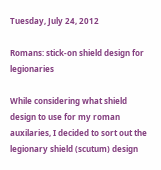Tuesday, July 24, 2012

Romans: stick-on shield design for legionaries

While considering what shield design to use for my roman auxilaries, I decided to sort out the legionary shield (scutum) design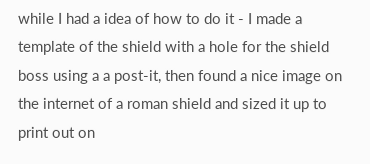while I had a idea of how to do it - I made a template of the shield with a hole for the shield boss using a a post-it, then found a nice image on the internet of a roman shield and sized it up to print out on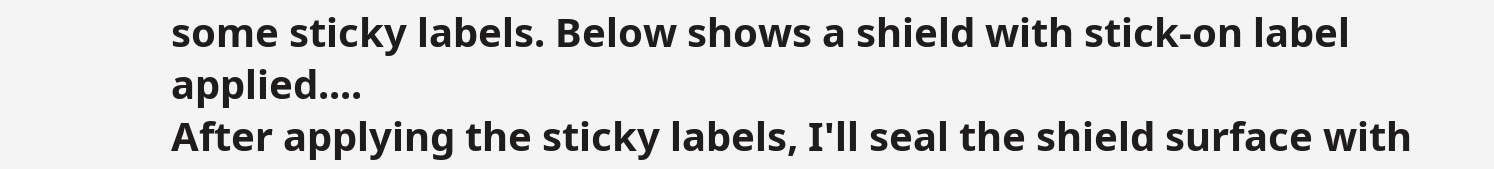some sticky labels. Below shows a shield with stick-on label applied....
After applying the sticky labels, I'll seal the shield surface with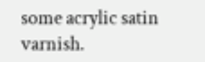some acrylic satin varnish.